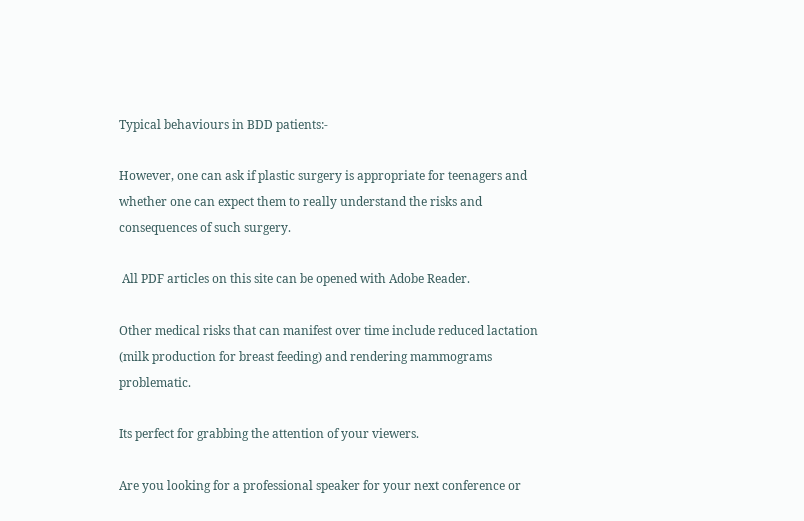Typical behaviours in BDD patients:-

However, one can ask if plastic surgery is appropriate for teenagers and whether one can expect them to really understand the risks and consequences of such surgery.

 All PDF articles on this site can be opened with Adobe Reader.

Other medical risks that can manifest over time include reduced lactation (milk production for breast feeding) and rendering mammograms problematic.

Its perfect for grabbing the attention of your viewers.

Are you looking for a professional speaker for your next conference or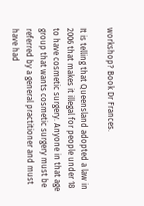workshop? Book Dr Frances.

It is telling that Queensland adopted a law in 2006 that makes it illegal for people under 18 to have cosmetic surgery. Anyone in that age group that wants cosmetic surgery must be referred by a general practitioner and must have had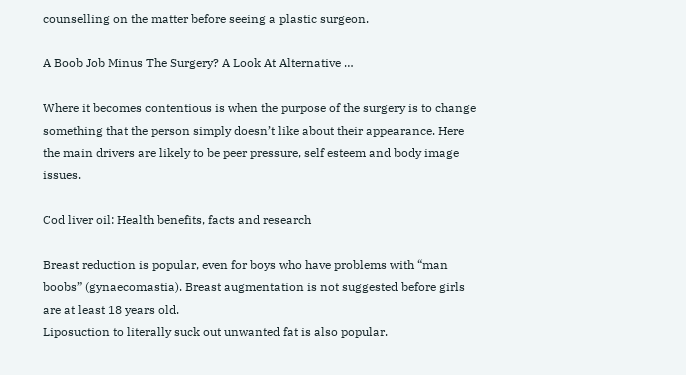counselling on the matter before seeing a plastic surgeon.

A Boob Job Minus The Surgery? A Look At Alternative …

Where it becomes contentious is when the purpose of the surgery is to change something that the person simply doesn’t like about their appearance. Here the main drivers are likely to be peer pressure, self esteem and body image issues.

Cod liver oil: Health benefits, facts and research

Breast reduction is popular, even for boys who have problems with “man boobs” (gynaecomastia). Breast augmentation is not suggested before girls are at least 18 years old.
Liposuction to literally suck out unwanted fat is also popular.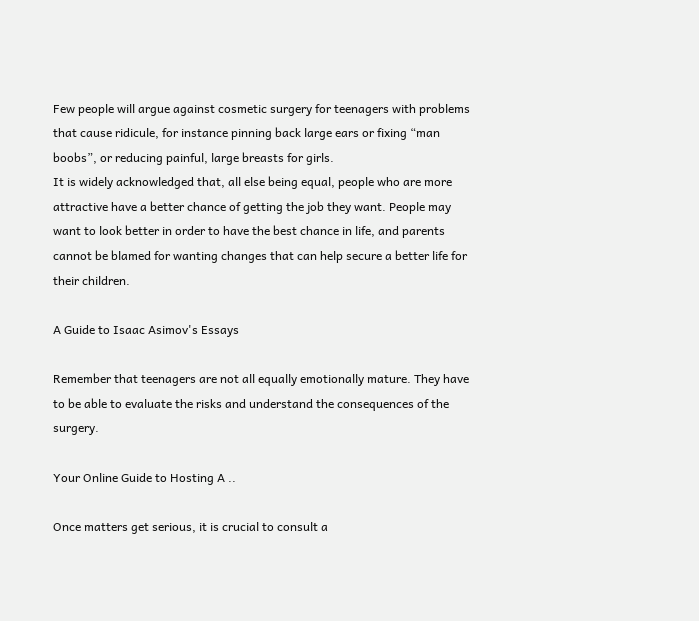Few people will argue against cosmetic surgery for teenagers with problems that cause ridicule, for instance pinning back large ears or fixing “man boobs”, or reducing painful, large breasts for girls.
It is widely acknowledged that, all else being equal, people who are more attractive have a better chance of getting the job they want. People may want to look better in order to have the best chance in life, and parents cannot be blamed for wanting changes that can help secure a better life for their children.

A Guide to Isaac Asimov's Essays

Remember that teenagers are not all equally emotionally mature. They have to be able to evaluate the risks and understand the consequences of the surgery.

Your Online Guide to Hosting A ..

Once matters get serious, it is crucial to consult a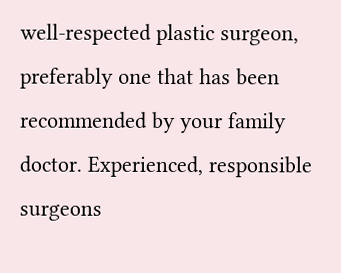well-respected plastic surgeon, preferably one that has been recommended by your family doctor. Experienced, responsible surgeons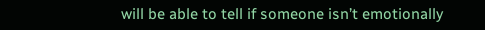will be able to tell if someone isn’t emotionally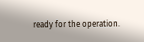ready for the operation.